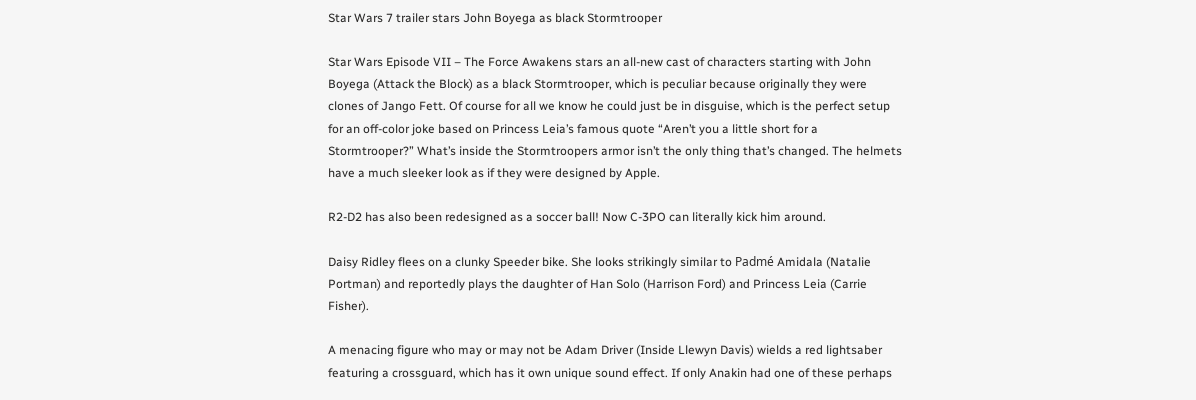Star Wars 7 trailer stars John Boyega as black Stormtrooper

Star Wars Episode VII – The Force Awakens stars an all-new cast of characters starting with John Boyega (Attack the Block) as a black Stormtrooper, which is peculiar because originally they were clones of Jango Fett. Of course for all we know he could just be in disguise, which is the perfect setup for an off-color joke based on Princess Leia’s famous quote “Aren’t you a little short for a Stormtrooper?” What’s inside the Stormtroopers armor isn’t the only thing that’s changed. The helmets have a much sleeker look as if they were designed by Apple.

R2-D2 has also been redesigned as a soccer ball! Now C-3PO can literally kick him around.

Daisy Ridley flees on a clunky Speeder bike. She looks strikingly similar to Padmé Amidala (Natalie Portman) and reportedly plays the daughter of Han Solo (Harrison Ford) and Princess Leia (Carrie Fisher).

A menacing figure who may or may not be Adam Driver (Inside Llewyn Davis) wields a red lightsaber featuring a crossguard, which has it own unique sound effect. If only Anakin had one of these perhaps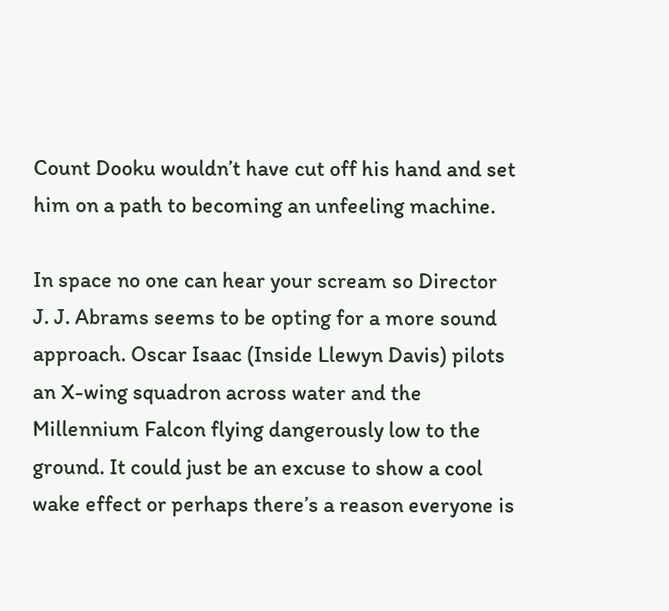Count Dooku wouldn’t have cut off his hand and set him on a path to becoming an unfeeling machine.

In space no one can hear your scream so Director J. J. Abrams seems to be opting for a more sound approach. Oscar Isaac (Inside Llewyn Davis) pilots an X-wing squadron across water and the Millennium Falcon flying dangerously low to the ground. It could just be an excuse to show a cool wake effect or perhaps there’s a reason everyone is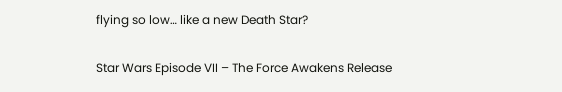flying so low… like a new Death Star?

Star Wars Episode VII – The Force Awakens Release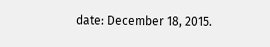date: December 18, 2015.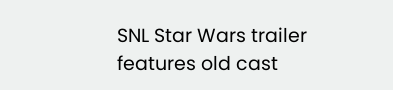SNL Star Wars trailer features old cast